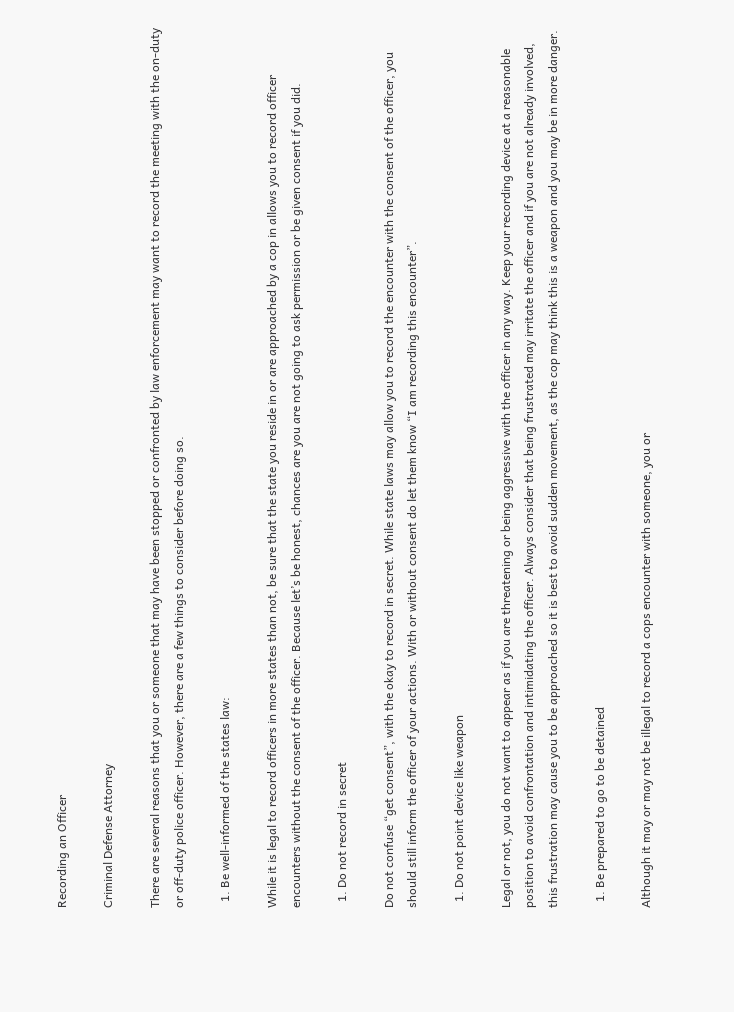Recording an Officer

Criminal Defense Attorney

There are several reasons that you or someone that may have been stopped or confronted by law enforcement may want to record the meeting with the on-duty or off-duty police officer. However, there are a few things to consider before doing so.

  1. Be well-informed of the states law:

While it is legal to record officers in more states than not, be sure that the state you reside in or are approached by a cop in allows you to record officer encounters without the consent of the officer. Because let’s be honest, chances are you are not going to ask permission or be given consent if you did.

  1. Do not record in secret

Do not confuse “get consent”, with the okay to record in secret. While state laws may allow you to record the encounter with the consent of the officer, you should still inform the officer of your actions. With or without consent do let them know “I am recording this encounter”.

  1. Do not point device like weapon

Legal or not, you do not want to appear as if you are threatening or being aggressive with the officer in any way. Keep your recording device at a reasonable position to avoid confrontation and intimidating the officer. Always consider that being frustrated may irritate the officer and if you are not already involved, this frustration may cause you to be approached so it is best to avoid sudden movement, as the cop may think this is a weapon and you may be in more danger.

  1. Be prepared to go to be detained

Although it may or may not be illegal to record a cops encounter with someone, you or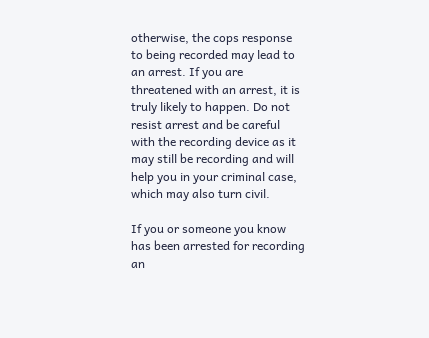otherwise, the cops response to being recorded may lead to an arrest. If you are threatened with an arrest, it is truly likely to happen. Do not resist arrest and be careful with the recording device as it may still be recording and will help you in your criminal case, which may also turn civil.

If you or someone you know has been arrested for recording an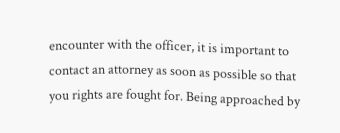encounter with the officer, it is important to contact an attorney as soon as possible so that you rights are fought for. Being approached by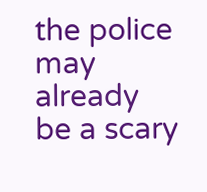the police may already be a scary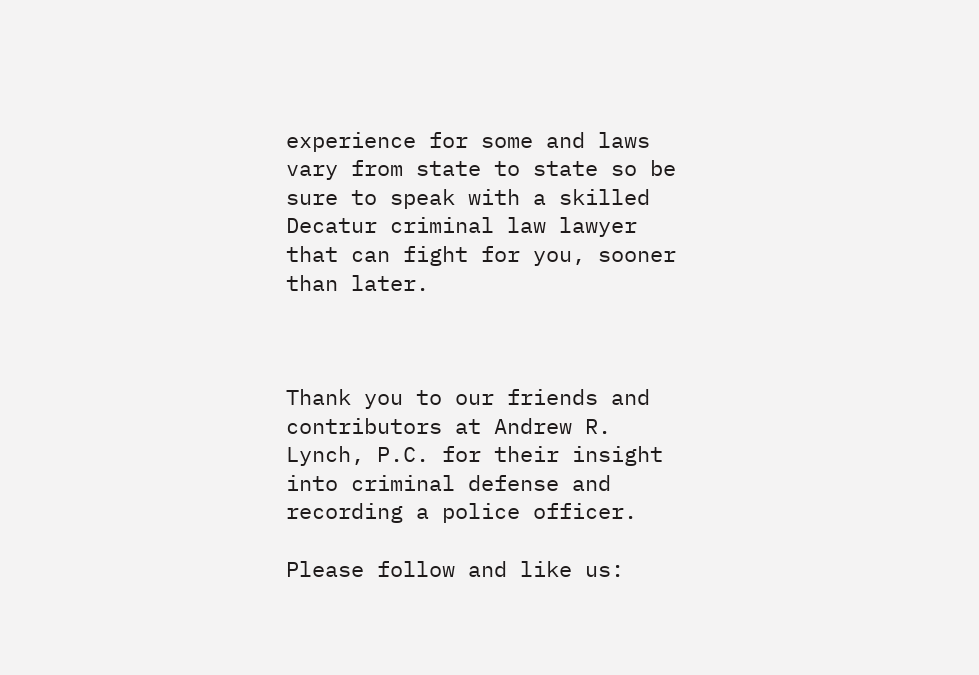experience for some and laws vary from state to state so be sure to speak with a skilled Decatur criminal law lawyer that can fight for you, sooner than later.



Thank you to our friends and contributors at Andrew R. Lynch, P.C. for their insight into criminal defense and recording a police officer.

Please follow and like us: